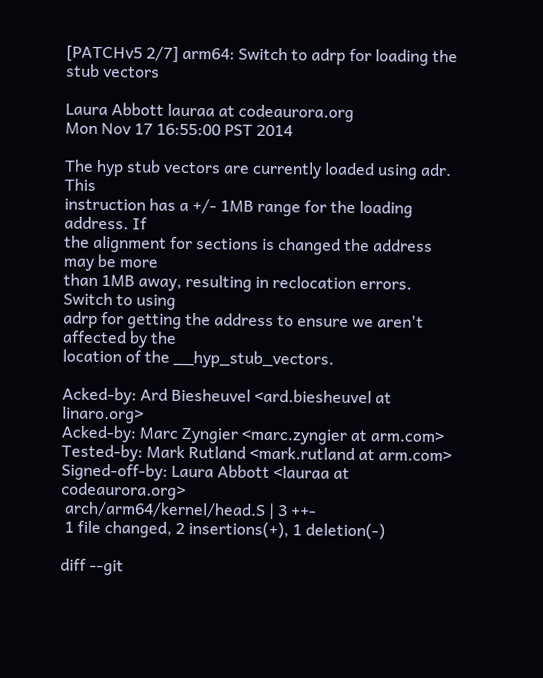[PATCHv5 2/7] arm64: Switch to adrp for loading the stub vectors

Laura Abbott lauraa at codeaurora.org
Mon Nov 17 16:55:00 PST 2014

The hyp stub vectors are currently loaded using adr. This
instruction has a +/- 1MB range for the loading address. If
the alignment for sections is changed the address may be more
than 1MB away, resulting in reclocation errors. Switch to using
adrp for getting the address to ensure we aren't affected by the
location of the __hyp_stub_vectors.

Acked-by: Ard Biesheuvel <ard.biesheuvel at linaro.org>
Acked-by: Marc Zyngier <marc.zyngier at arm.com>
Tested-by: Mark Rutland <mark.rutland at arm.com>
Signed-off-by: Laura Abbott <lauraa at codeaurora.org>
 arch/arm64/kernel/head.S | 3 ++-
 1 file changed, 2 insertions(+), 1 deletion(-)

diff --git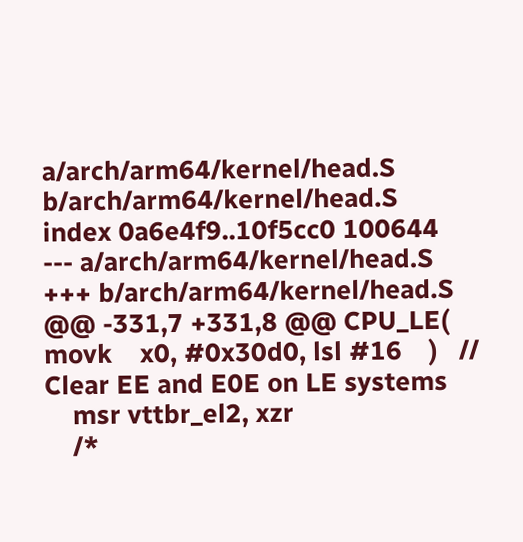a/arch/arm64/kernel/head.S b/arch/arm64/kernel/head.S
index 0a6e4f9..10f5cc0 100644
--- a/arch/arm64/kernel/head.S
+++ b/arch/arm64/kernel/head.S
@@ -331,7 +331,8 @@ CPU_LE( movk    x0, #0x30d0, lsl #16    )   // Clear EE and E0E on LE systems
    msr vttbr_el2, xzr
    /*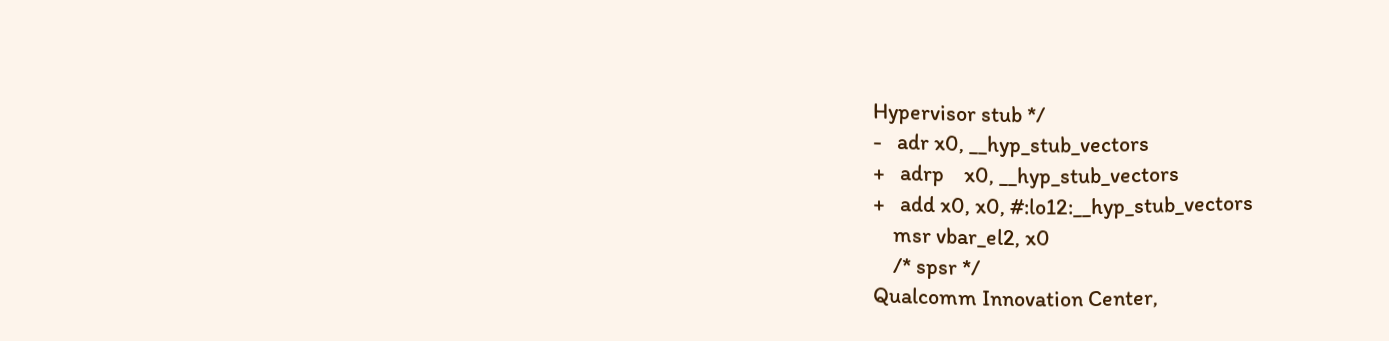Hypervisor stub */
-   adr x0, __hyp_stub_vectors
+   adrp    x0, __hyp_stub_vectors
+   add x0, x0, #:lo12:__hyp_stub_vectors
    msr vbar_el2, x0
    /* spsr */
Qualcomm Innovation Center,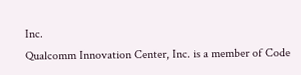Inc.
Qualcomm Innovation Center, Inc. is a member of Code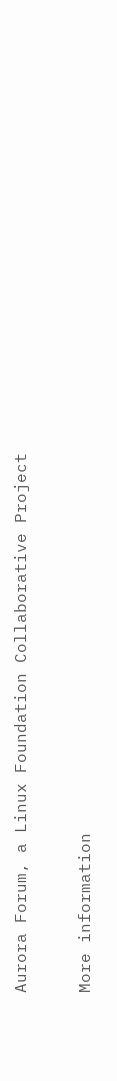Aurora Forum, a Linux Foundation Collaborative Project

More information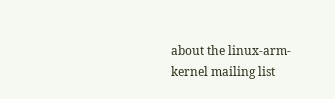about the linux-arm-kernel mailing list